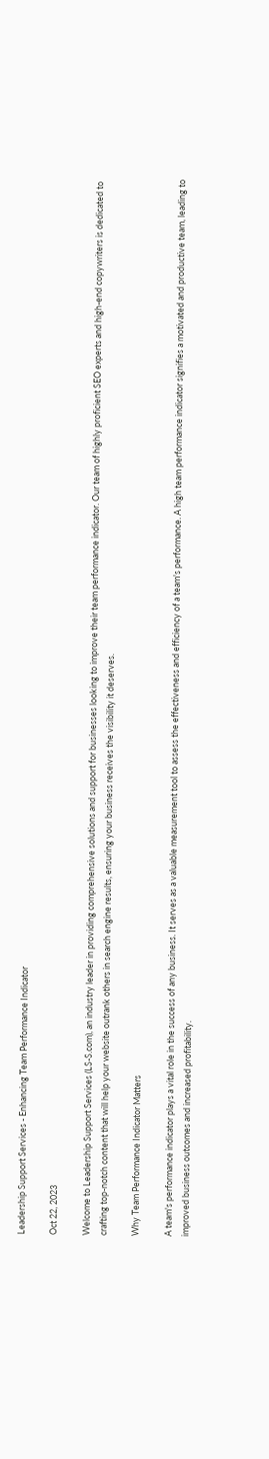Leadership Support Services - Enhancing Team Performance Indicator

Oct 22, 2023

Welcome to Leadership Support Services (LS-S.com), an industry leader in providing comprehensive solutions and support for businesses looking to improve their team performance indicator. Our team of highly proficient SEO experts and high-end copywriters is dedicated to crafting top-notch content that will help your website outrank others in search engine results, ensuring your business receives the visibility it deserves.

Why Team Performance Indicator Matters

A team's performance indicator plays a vital role in the success of any business. It serves as a valuable measurement tool to assess the effectiveness and efficiency of a team's performance. A high team performance indicator signifies a motivated and productive team, leading to improved business outcomes and increased profitability.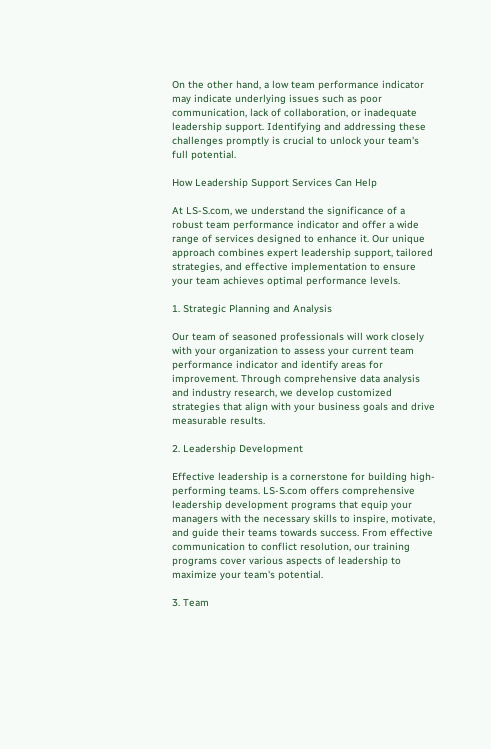On the other hand, a low team performance indicator may indicate underlying issues such as poor communication, lack of collaboration, or inadequate leadership support. Identifying and addressing these challenges promptly is crucial to unlock your team's full potential.

How Leadership Support Services Can Help

At LS-S.com, we understand the significance of a robust team performance indicator and offer a wide range of services designed to enhance it. Our unique approach combines expert leadership support, tailored strategies, and effective implementation to ensure your team achieves optimal performance levels.

1. Strategic Planning and Analysis

Our team of seasoned professionals will work closely with your organization to assess your current team performance indicator and identify areas for improvement. Through comprehensive data analysis and industry research, we develop customized strategies that align with your business goals and drive measurable results.

2. Leadership Development

Effective leadership is a cornerstone for building high-performing teams. LS-S.com offers comprehensive leadership development programs that equip your managers with the necessary skills to inspire, motivate, and guide their teams towards success. From effective communication to conflict resolution, our training programs cover various aspects of leadership to maximize your team's potential.

3. Team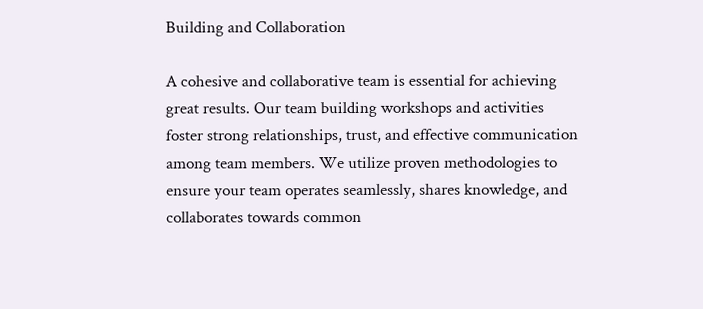Building and Collaboration

A cohesive and collaborative team is essential for achieving great results. Our team building workshops and activities foster strong relationships, trust, and effective communication among team members. We utilize proven methodologies to ensure your team operates seamlessly, shares knowledge, and collaborates towards common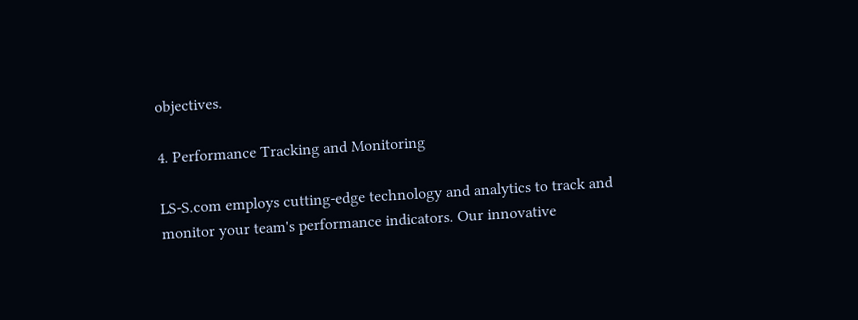objectives.

4. Performance Tracking and Monitoring

LS-S.com employs cutting-edge technology and analytics to track and monitor your team's performance indicators. Our innovative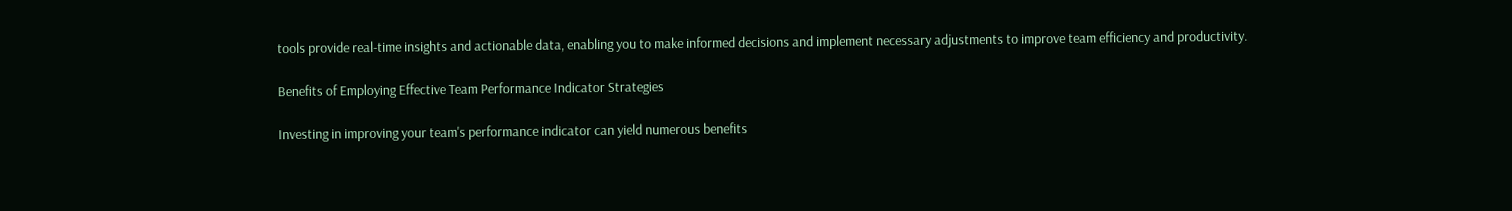tools provide real-time insights and actionable data, enabling you to make informed decisions and implement necessary adjustments to improve team efficiency and productivity.

Benefits of Employing Effective Team Performance Indicator Strategies

Investing in improving your team's performance indicator can yield numerous benefits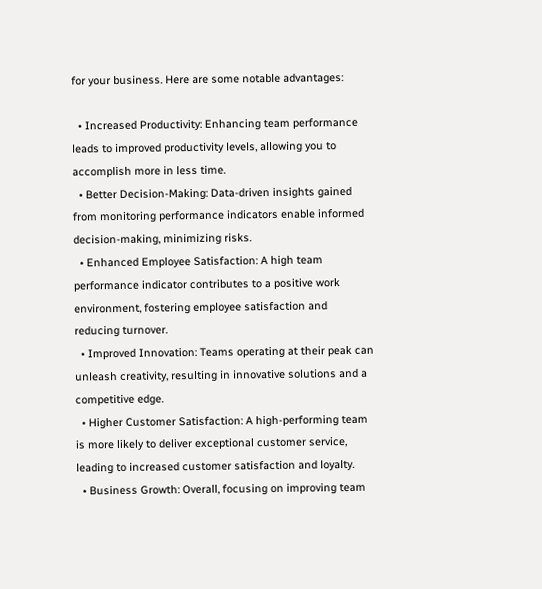for your business. Here are some notable advantages:

  • Increased Productivity: Enhancing team performance leads to improved productivity levels, allowing you to accomplish more in less time.
  • Better Decision-Making: Data-driven insights gained from monitoring performance indicators enable informed decision-making, minimizing risks.
  • Enhanced Employee Satisfaction: A high team performance indicator contributes to a positive work environment, fostering employee satisfaction and reducing turnover.
  • Improved Innovation: Teams operating at their peak can unleash creativity, resulting in innovative solutions and a competitive edge.
  • Higher Customer Satisfaction: A high-performing team is more likely to deliver exceptional customer service, leading to increased customer satisfaction and loyalty.
  • Business Growth: Overall, focusing on improving team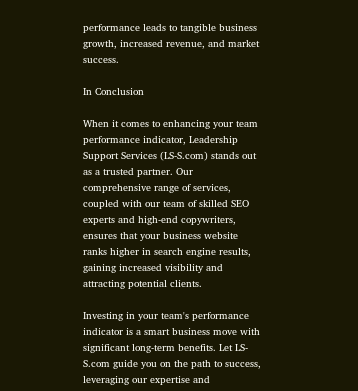performance leads to tangible business growth, increased revenue, and market success.

In Conclusion

When it comes to enhancing your team performance indicator, Leadership Support Services (LS-S.com) stands out as a trusted partner. Our comprehensive range of services, coupled with our team of skilled SEO experts and high-end copywriters, ensures that your business website ranks higher in search engine results, gaining increased visibility and attracting potential clients.

Investing in your team's performance indicator is a smart business move with significant long-term benefits. Let LS-S.com guide you on the path to success, leveraging our expertise and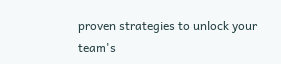proven strategies to unlock your team's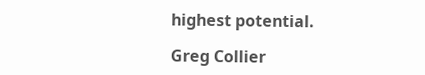highest potential.

Greg Collier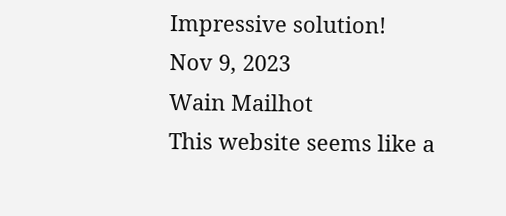Impressive solution!
Nov 9, 2023
Wain Mailhot
This website seems like a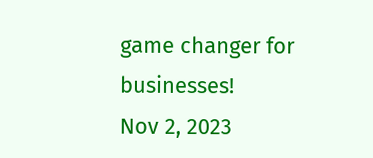game changer for businesses!
Nov 2, 2023